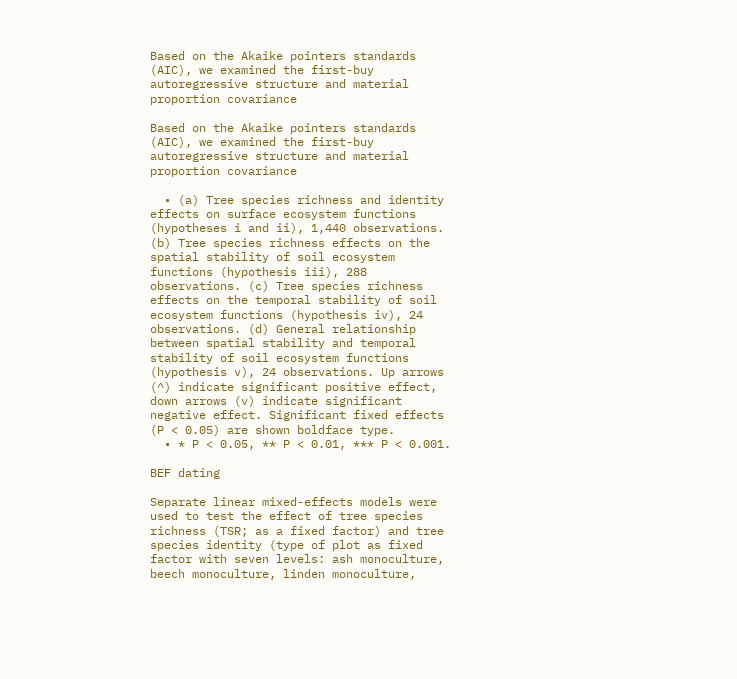Based on the Akaike pointers standards (AIC), we examined the first-buy autoregressive structure and material proportion covariance

Based on the Akaike pointers standards (AIC), we examined the first-buy autoregressive structure and material proportion covariance

  • (a) Tree species richness and identity effects on surface ecosystem functions (hypotheses i and ii), 1,440 observations. (b) Tree species richness effects on the spatial stability of soil ecosystem functions (hypothesis iii), 288 observations. (c) Tree species richness effects on the temporal stability of soil ecosystem functions (hypothesis iv), 24 observations. (d) General relationship between spatial stability and temporal stability of soil ecosystem functions (hypothesis v), 24 observations. Up arrows (^) indicate significant positive effect, down arrows (v) indicate significant negative effect. Significant fixed effects (P < 0.05) are shown boldface type.
  • * P < 0.05, ** P < 0.01, *** P < 0.001.

BEF dating

Separate linear mixed-effects models were used to test the effect of tree species richness (TSR; as a fixed factor) and tree species identity (type of plot as fixed factor with seven levels: ash monoculture, beech monoculture, linden monoculture,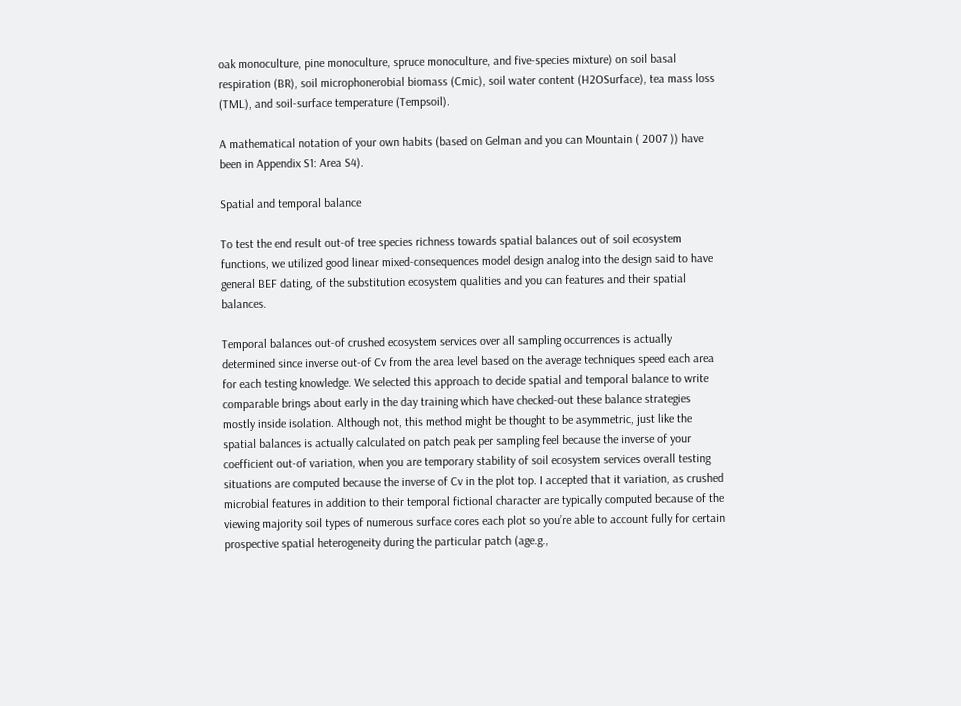oak monoculture, pine monoculture, spruce monoculture, and five-species mixture) on soil basal respiration (BR), soil microphonerobial biomass (Cmic), soil water content (H2OSurface), tea mass loss (TML), and soil-surface temperature (Tempsoil).

A mathematical notation of your own habits (based on Gelman and you can Mountain ( 2007 )) have been in Appendix S1: Area S4).

Spatial and temporal balance

To test the end result out-of tree species richness towards spatial balances out of soil ecosystem functions, we utilized good linear mixed-consequences model design analog into the design said to have general BEF dating, of the substitution ecosystem qualities and you can features and their spatial balances.

Temporal balances out-of crushed ecosystem services over all sampling occurrences is actually determined since inverse out-of Cv from the area level based on the average techniques speed each area for each testing knowledge. We selected this approach to decide spatial and temporal balance to write comparable brings about early in the day training which have checked-out these balance strategies mostly inside isolation. Although not, this method might be thought to be asymmetric, just like the spatial balances is actually calculated on patch peak per sampling feel because the inverse of your coefficient out-of variation, when you are temporary stability of soil ecosystem services overall testing situations are computed because the inverse of Cv in the plot top. I accepted that it variation, as crushed microbial features in addition to their temporal fictional character are typically computed because of the viewing majority soil types of numerous surface cores each plot so you’re able to account fully for certain prospective spatial heterogeneity during the particular patch (age.g.,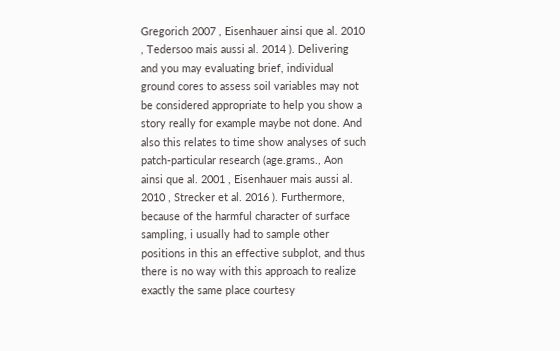Gregorich 2007 , Eisenhauer ainsi que al. 2010 , Tedersoo mais aussi al. 2014 ). Delivering and you may evaluating brief, individual ground cores to assess soil variables may not be considered appropriate to help you show a story really for example maybe not done. And also this relates to time show analyses of such patch-particular research (age.grams., Aon ainsi que al. 2001 , Eisenhauer mais aussi al. 2010 , Strecker et al. 2016 ). Furthermore, because of the harmful character of surface sampling, i usually had to sample other positions in this an effective subplot, and thus there is no way with this approach to realize exactly the same place courtesy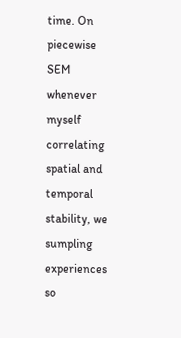time. On piecewise SEM whenever myself correlating spatial and temporal stability, we sumpling experiences so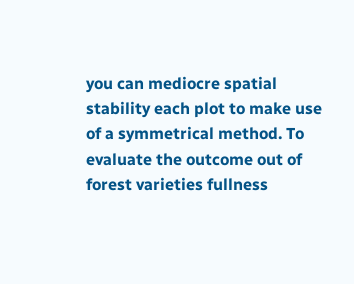you can mediocre spatial stability each plot to make use of a symmetrical method. To evaluate the outcome out of forest varieties fullness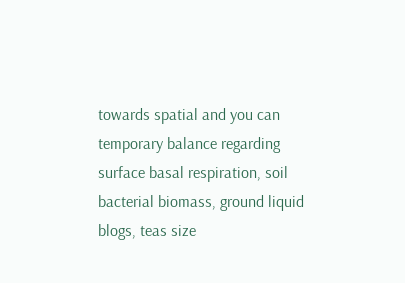towards spatial and you can temporary balance regarding surface basal respiration, soil bacterial biomass, ground liquid blogs, teas size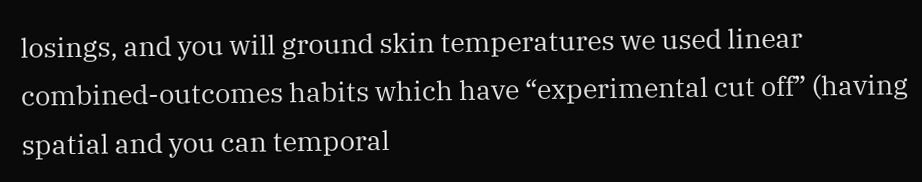losings, and you will ground skin temperatures we used linear combined-outcomes habits which have “experimental cut off” (having spatial and you can temporal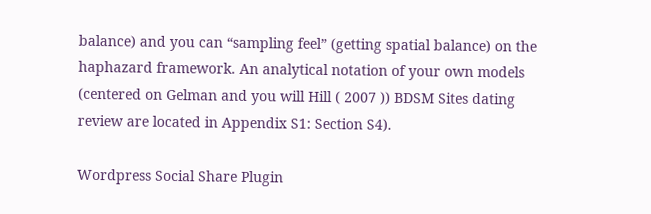balance) and you can “sampling feel” (getting spatial balance) on the haphazard framework. An analytical notation of your own models (centered on Gelman and you will Hill ( 2007 )) BDSM Sites dating review are located in Appendix S1: Section S4).

Wordpress Social Share Plugin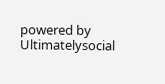powered by Ultimatelysocial